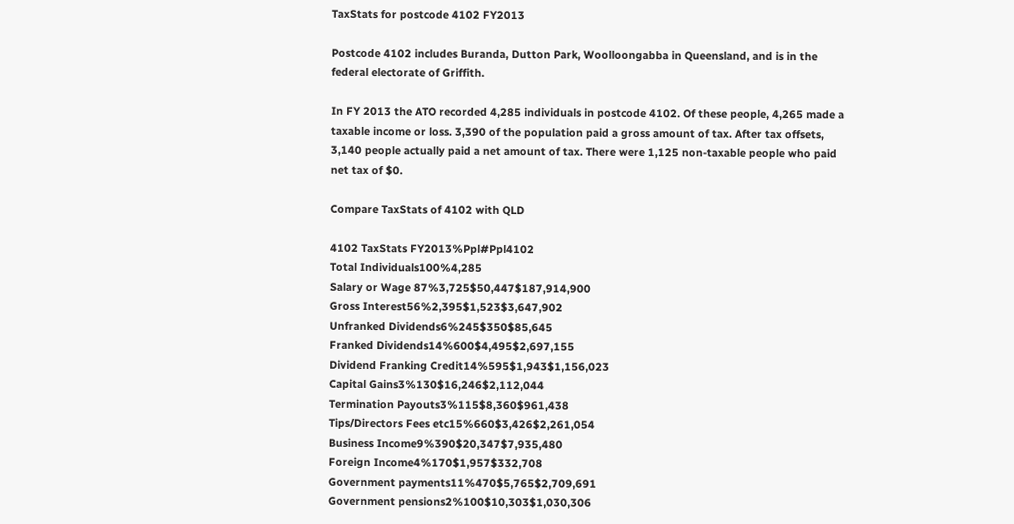TaxStats for postcode 4102 FY2013

Postcode 4102 includes Buranda, Dutton Park, Woolloongabba in Queensland, and is in the federal electorate of Griffith.

In FY 2013 the ATO recorded 4,285 individuals in postcode 4102. Of these people, 4,265 made a taxable income or loss. 3,390 of the population paid a gross amount of tax. After tax offsets, 3,140 people actually paid a net amount of tax. There were 1,125 non-taxable people who paid net tax of $0.

Compare TaxStats of 4102 with QLD

4102 TaxStats FY2013%Ppl#Ppl4102
Total Individuals100%4,285
Salary or Wage 87%3,725$50,447$187,914,900
Gross Interest56%2,395$1,523$3,647,902
Unfranked Dividends6%245$350$85,645
Franked Dividends14%600$4,495$2,697,155
Dividend Franking Credit14%595$1,943$1,156,023
Capital Gains3%130$16,246$2,112,044
Termination Payouts3%115$8,360$961,438
Tips/Directors Fees etc15%660$3,426$2,261,054
Business Income9%390$20,347$7,935,480
Foreign Income4%170$1,957$332,708
Government payments11%470$5,765$2,709,691
Government pensions2%100$10,303$1,030,306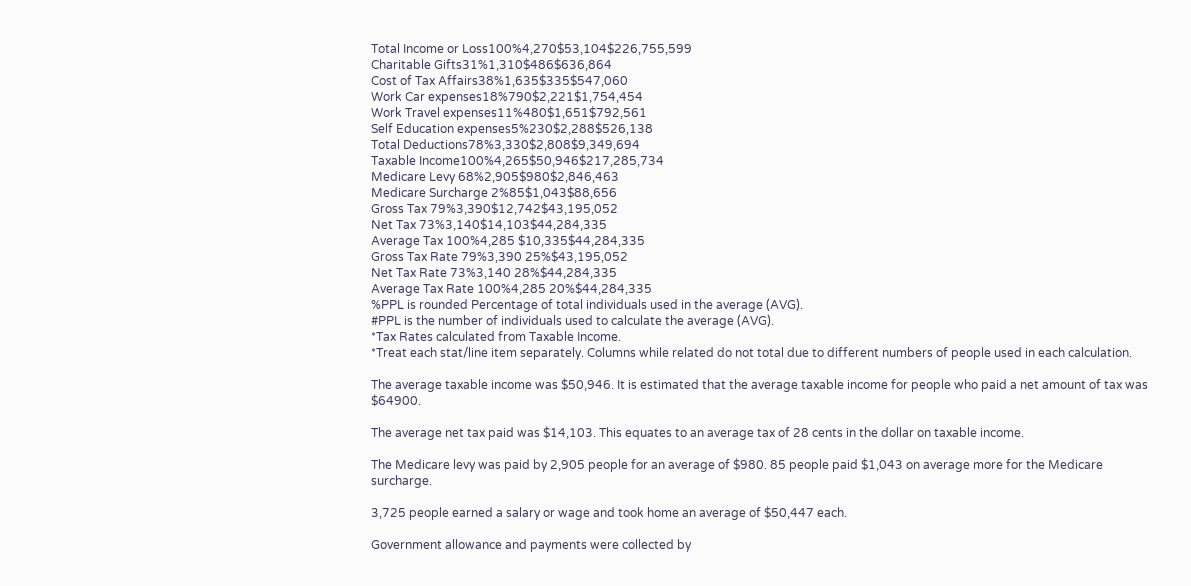Total Income or Loss100%4,270$53,104$226,755,599
Charitable Gifts31%1,310$486$636,864
Cost of Tax Affairs38%1,635$335$547,060
Work Car expenses18%790$2,221$1,754,454
Work Travel expenses11%480$1,651$792,561
Self Education expenses5%230$2,288$526,138
Total Deductions78%3,330$2,808$9,349,694
Taxable Income100%4,265$50,946$217,285,734
Medicare Levy 68%2,905$980$2,846,463
Medicare Surcharge 2%85$1,043$88,656
Gross Tax 79%3,390$12,742$43,195,052
Net Tax 73%3,140$14,103$44,284,335
Average Tax 100%4,285 $10,335$44,284,335
Gross Tax Rate 79%3,390 25%$43,195,052
Net Tax Rate 73%3,140 28%$44,284,335
Average Tax Rate 100%4,285 20%$44,284,335
%PPL is rounded Percentage of total individuals used in the average (AVG).
#PPL is the number of individuals used to calculate the average (AVG).
*Tax Rates calculated from Taxable Income.
*Treat each stat/line item separately. Columns while related do not total due to different numbers of people used in each calculation.

The average taxable income was $50,946. It is estimated that the average taxable income for people who paid a net amount of tax was $64900.

The average net tax paid was $14,103. This equates to an average tax of 28 cents in the dollar on taxable income.

The Medicare levy was paid by 2,905 people for an average of $980. 85 people paid $1,043 on average more for the Medicare surcharge.

3,725 people earned a salary or wage and took home an average of $50,447 each.

Government allowance and payments were collected by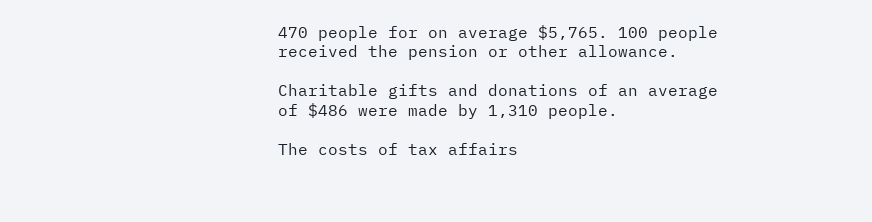470 people for on average $5,765. 100 people received the pension or other allowance.

Charitable gifts and donations of an average of $486 were made by 1,310 people.

The costs of tax affairs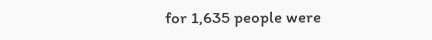for 1,635 people were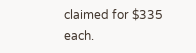claimed for $335 each.